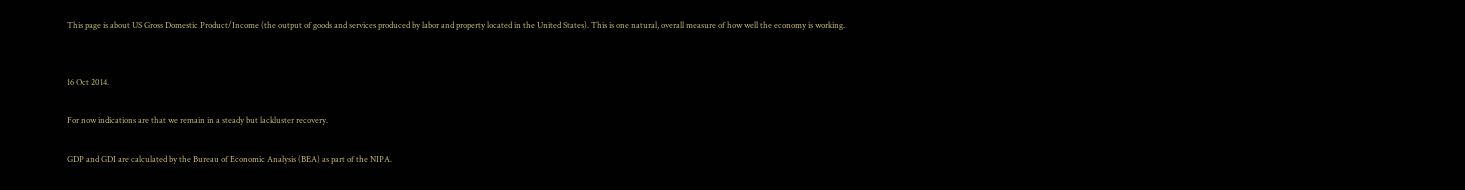This page is about US Gross Domestic Product/Income (the output of goods and services produced by labor and property located in the United States). This is one natural, overall measure of how well the economy is working.


16 Oct 2014.

For now indications are that we remain in a steady but lackluster recovery.

GDP and GDI are calculated by the Bureau of Economic Analysis (BEA) as part of the NIPA.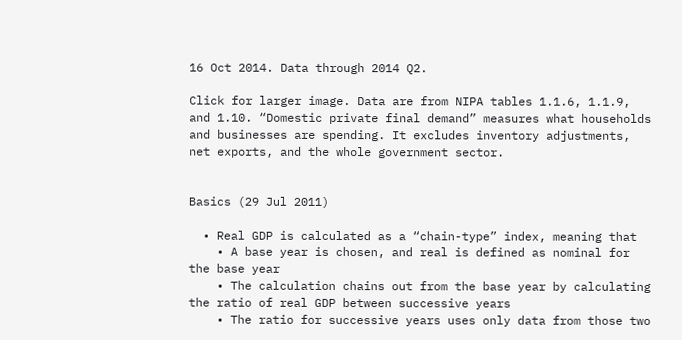16 Oct 2014. Data through 2014 Q2.

Click for larger image. Data are from NIPA tables 1.1.6, 1.1.9, and 1.10. “Domestic private final demand” measures what households and businesses are spending. It excludes inventory adjustments, net exports, and the whole government sector.


Basics (29 Jul 2011)

  • Real GDP is calculated as a “chain-type” index, meaning that
    • A base year is chosen, and real is defined as nominal for the base year
    • The calculation chains out from the base year by calculating the ratio of real GDP between successive years
    • The ratio for successive years uses only data from those two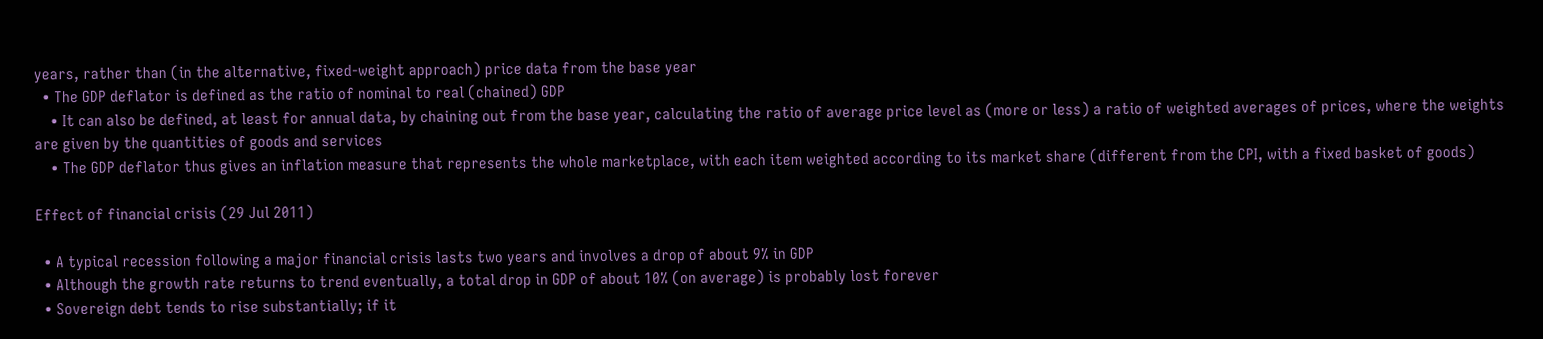years, rather than (in the alternative, fixed-weight approach) price data from the base year
  • The GDP deflator is defined as the ratio of nominal to real (chained) GDP
    • It can also be defined, at least for annual data, by chaining out from the base year, calculating the ratio of average price level as (more or less) a ratio of weighted averages of prices, where the weights are given by the quantities of goods and services
    • The GDP deflator thus gives an inflation measure that represents the whole marketplace, with each item weighted according to its market share (different from the CPI, with a fixed basket of goods)

Effect of financial crisis (29 Jul 2011)

  • A typical recession following a major financial crisis lasts two years and involves a drop of about 9% in GDP
  • Although the growth rate returns to trend eventually, a total drop in GDP of about 10% (on average) is probably lost forever
  • Sovereign debt tends to rise substantially; if it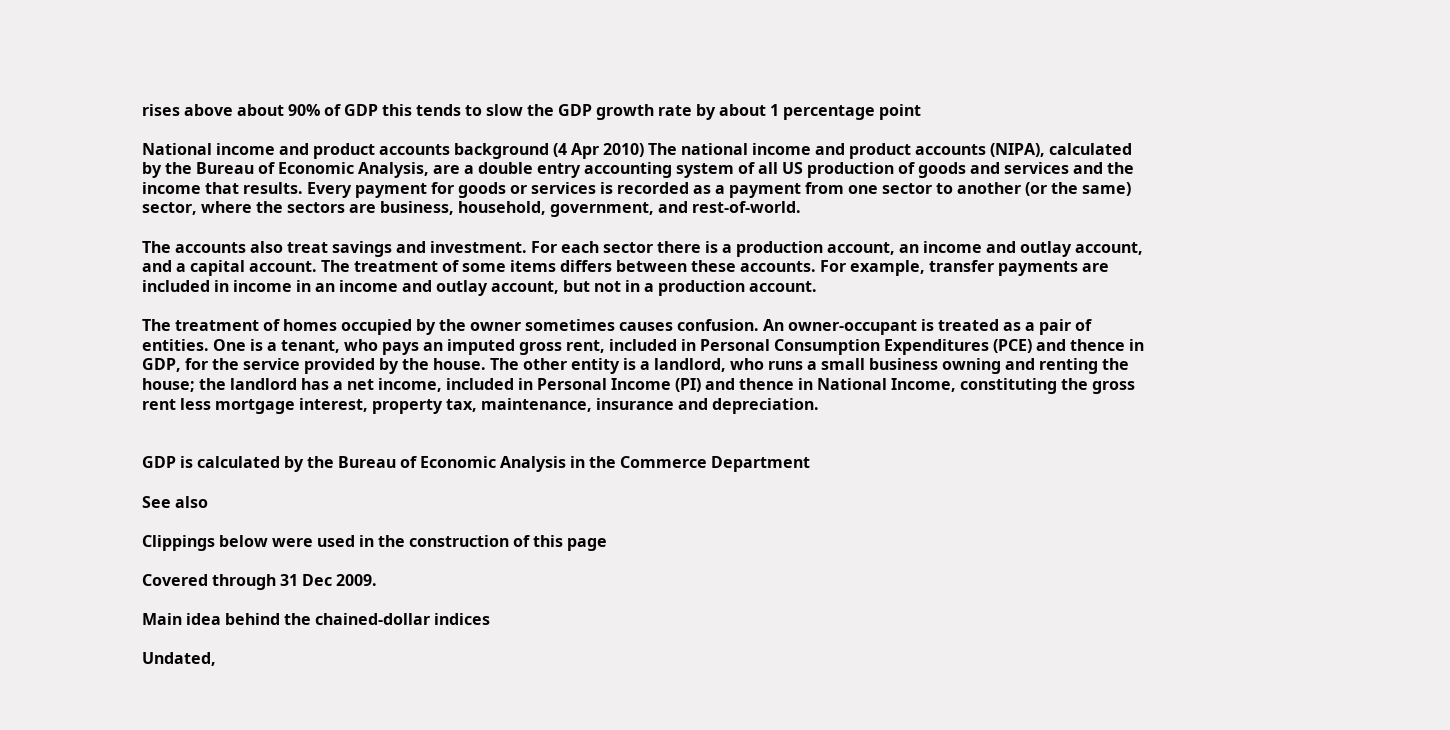rises above about 90% of GDP this tends to slow the GDP growth rate by about 1 percentage point

National income and product accounts background (4 Apr 2010) The national income and product accounts (NIPA), calculated by the Bureau of Economic Analysis, are a double entry accounting system of all US production of goods and services and the income that results. Every payment for goods or services is recorded as a payment from one sector to another (or the same) sector, where the sectors are business, household, government, and rest-of-world.

The accounts also treat savings and investment. For each sector there is a production account, an income and outlay account, and a capital account. The treatment of some items differs between these accounts. For example, transfer payments are included in income in an income and outlay account, but not in a production account.

The treatment of homes occupied by the owner sometimes causes confusion. An owner-occupant is treated as a pair of entities. One is a tenant, who pays an imputed gross rent, included in Personal Consumption Expenditures (PCE) and thence in GDP, for the service provided by the house. The other entity is a landlord, who runs a small business owning and renting the house; the landlord has a net income, included in Personal Income (PI) and thence in National Income, constituting the gross rent less mortgage interest, property tax, maintenance, insurance and depreciation.


GDP is calculated by the Bureau of Economic Analysis in the Commerce Department

See also

Clippings below were used in the construction of this page

Covered through 31 Dec 2009.

Main idea behind the chained-dollar indices

Undated,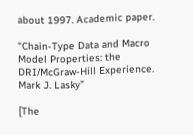about 1997. Academic paper.

“Chain-Type Data and Macro Model Properties: the DRI/McGraw-Hill Experience. Mark J. Lasky”

[The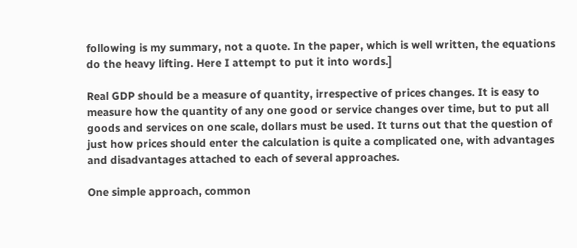following is my summary, not a quote. In the paper, which is well written, the equations do the heavy lifting. Here I attempt to put it into words.]

Real GDP should be a measure of quantity, irrespective of prices changes. It is easy to measure how the quantity of any one good or service changes over time, but to put all goods and services on one scale, dollars must be used. It turns out that the question of just how prices should enter the calculation is quite a complicated one, with advantages and disadvantages attached to each of several approaches.

One simple approach, common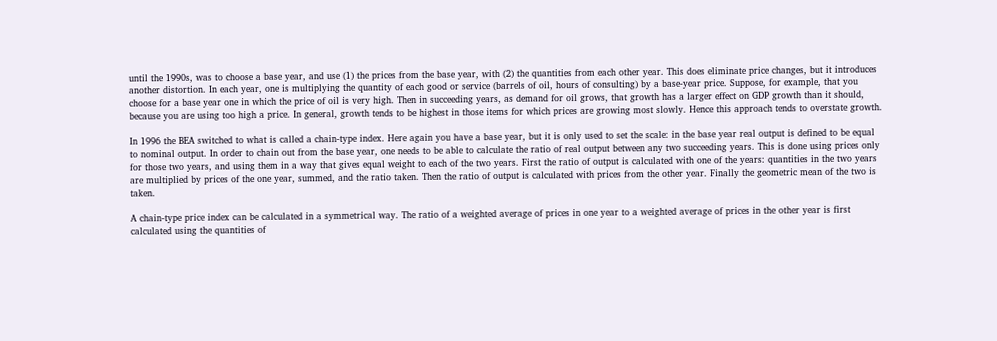until the 1990s, was to choose a base year, and use (1) the prices from the base year, with (2) the quantities from each other year. This does eliminate price changes, but it introduces another distortion. In each year, one is multiplying the quantity of each good or service (barrels of oil, hours of consulting) by a base-year price. Suppose, for example, that you choose for a base year one in which the price of oil is very high. Then in succeeding years, as demand for oil grows, that growth has a larger effect on GDP growth than it should, because you are using too high a price. In general, growth tends to be highest in those items for which prices are growing most slowly. Hence this approach tends to overstate growth.

In 1996 the BEA switched to what is called a chain-type index. Here again you have a base year, but it is only used to set the scale: in the base year real output is defined to be equal to nominal output. In order to chain out from the base year, one needs to be able to calculate the ratio of real output between any two succeeding years. This is done using prices only for those two years, and using them in a way that gives equal weight to each of the two years. First the ratio of output is calculated with one of the years: quantities in the two years are multiplied by prices of the one year, summed, and the ratio taken. Then the ratio of output is calculated with prices from the other year. Finally the geometric mean of the two is taken.

A chain-type price index can be calculated in a symmetrical way. The ratio of a weighted average of prices in one year to a weighted average of prices in the other year is first calculated using the quantities of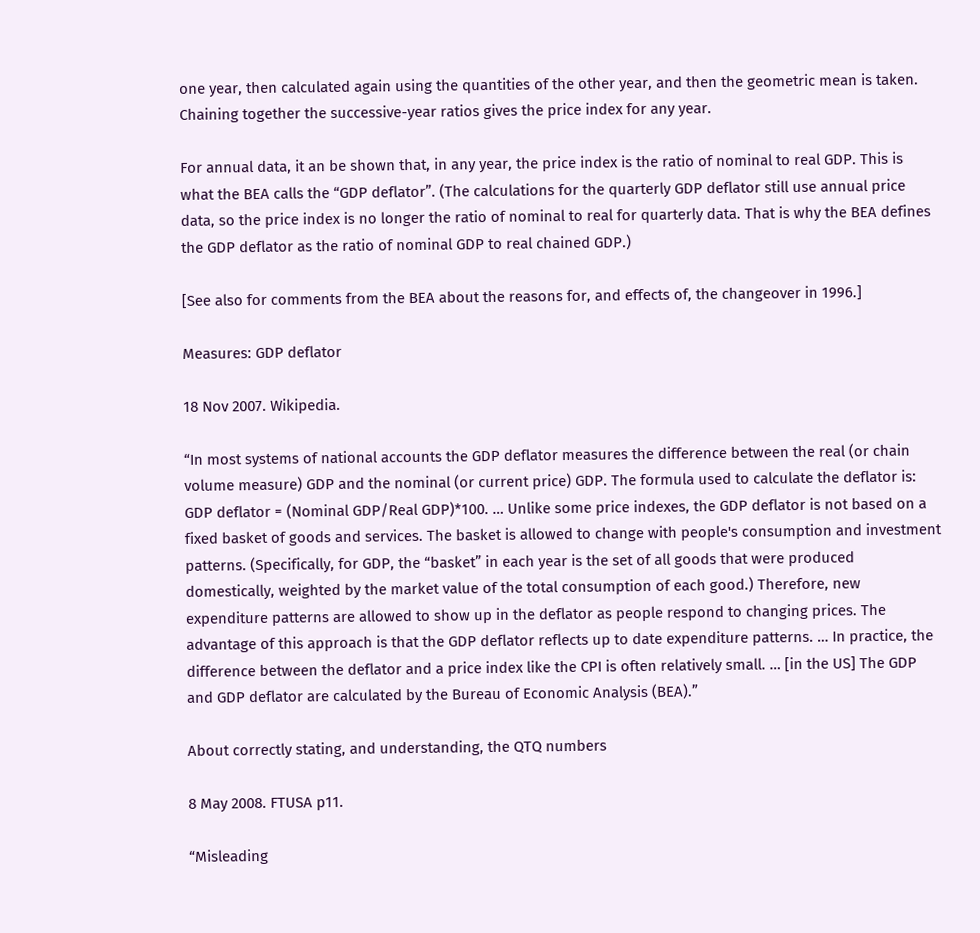one year, then calculated again using the quantities of the other year, and then the geometric mean is taken. Chaining together the successive-year ratios gives the price index for any year.

For annual data, it an be shown that, in any year, the price index is the ratio of nominal to real GDP. This is what the BEA calls the “GDP deflator”. (The calculations for the quarterly GDP deflator still use annual price data, so the price index is no longer the ratio of nominal to real for quarterly data. That is why the BEA defines the GDP deflator as the ratio of nominal GDP to real chained GDP.)

[See also for comments from the BEA about the reasons for, and effects of, the changeover in 1996.]

Measures: GDP deflator

18 Nov 2007. Wikipedia.

“In most systems of national accounts the GDP deflator measures the difference between the real (or chain volume measure) GDP and the nominal (or current price) GDP. The formula used to calculate the deflator is: GDP deflator = (Nominal GDP/Real GDP)*100. … Unlike some price indexes, the GDP deflator is not based on a fixed basket of goods and services. The basket is allowed to change with people's consumption and investment patterns. (Specifically, for GDP, the “basket” in each year is the set of all goods that were produced domestically, weighted by the market value of the total consumption of each good.) Therefore, new expenditure patterns are allowed to show up in the deflator as people respond to changing prices. The advantage of this approach is that the GDP deflator reflects up to date expenditure patterns. … In practice, the difference between the deflator and a price index like the CPI is often relatively small. … [in the US] The GDP and GDP deflator are calculated by the Bureau of Economic Analysis (BEA).”

About correctly stating, and understanding, the QTQ numbers

8 May 2008. FTUSA p11.

“Misleading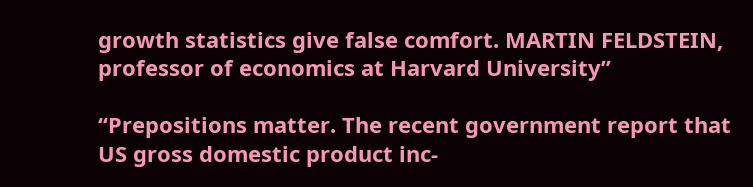growth statistics give false comfort. MARTIN FELDSTEIN, professor of economics at Harvard University”

“Prepositions matter. The recent government report that US gross domestic product inc-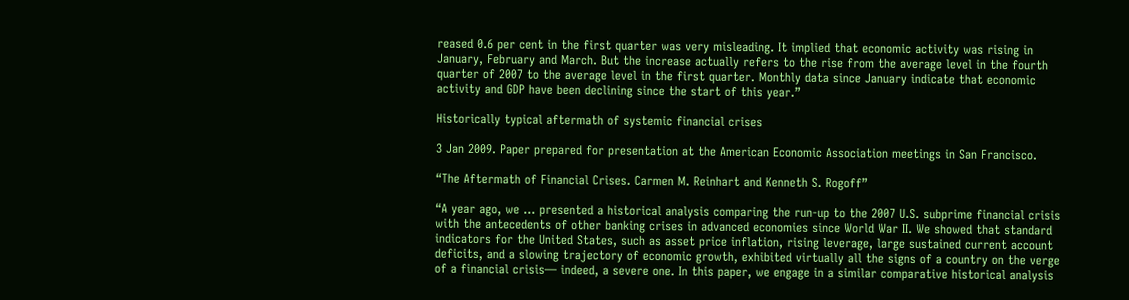reased 0.6 per cent in the first quarter was very misleading. It implied that economic activity was rising in January, February and March. But the increase actually refers to the rise from the average level in the fourth quarter of 2007 to the average level in the first quarter. Monthly data since January indicate that economic activity and GDP have been declining since the start of this year.”

Historically typical aftermath of systemic financial crises

3 Jan 2009. Paper prepared for presentation at the American Economic Association meetings in San Francisco.

“The Aftermath of Financial Crises. Carmen M. Reinhart and Kenneth S. Rogoff”

“A year ago, we … presented a historical analysis comparing the run-up to the 2007 U.S. subprime financial crisis with the antecedents of other banking crises in advanced economies since World War II. We showed that standard indicators for the United States, such as asset price inflation, rising leverage, large sustained current account deficits, and a slowing trajectory of economic growth, exhibited virtually all the signs of a country on the verge of a financial crisis— indeed, a severe one. In this paper, we engage in a similar comparative historical analysis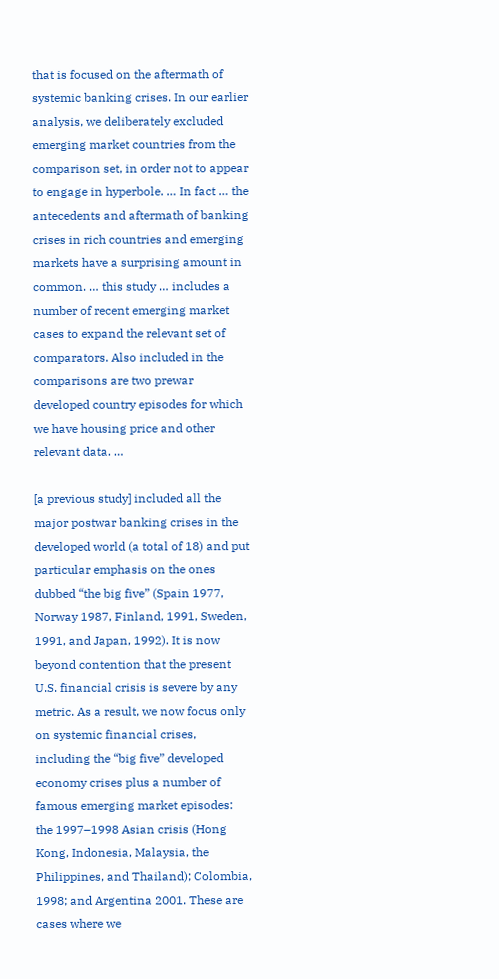that is focused on the aftermath of systemic banking crises. In our earlier analysis, we deliberately excluded emerging market countries from the comparison set, in order not to appear to engage in hyperbole. … In fact … the antecedents and aftermath of banking crises in rich countries and emerging markets have a surprising amount in common. … this study … includes a number of recent emerging market cases to expand the relevant set of comparators. Also included in the comparisons are two prewar developed country episodes for which we have housing price and other relevant data. …

[a previous study] included all the major postwar banking crises in the developed world (a total of 18) and put particular emphasis on the ones dubbed “the big five” (Spain 1977, Norway 1987, Finland, 1991, Sweden, 1991, and Japan, 1992). It is now beyond contention that the present U.S. financial crisis is severe by any metric. As a result, we now focus only on systemic financial crises, including the “big five” developed economy crises plus a number of famous emerging market episodes: the 1997–1998 Asian crisis (Hong Kong, Indonesia, Malaysia, the Philippines, and Thailand); Colombia, 1998; and Argentina 2001. These are cases where we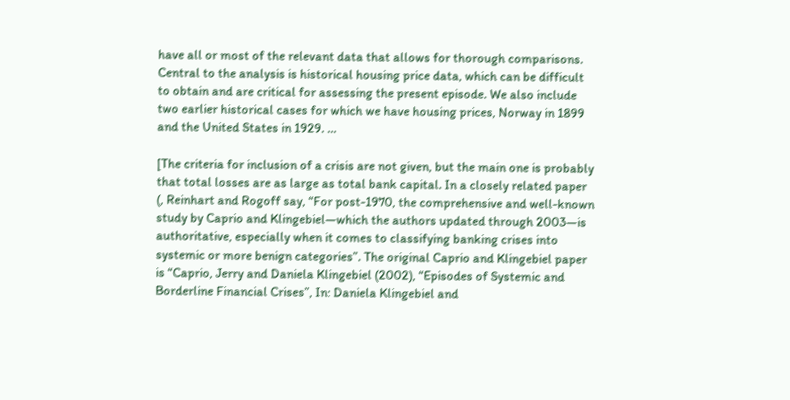have all or most of the relevant data that allows for thorough comparisons. Central to the analysis is historical housing price data, which can be difficult to obtain and are critical for assessing the present episode. We also include two earlier historical cases for which we have housing prices, Norway in 1899 and the United States in 1929. …

[The criteria for inclusion of a crisis are not given, but the main one is probably that total losses are as large as total bank capital. In a closely related paper (, Reinhart and Rogoff say, “For post-1970, the comprehensive and well-known study by Caprio and Klingebiel—which the authors updated through 2003—is authoritative, especially when it comes to classifying banking crises into systemic or more benign categories”. The original Caprio and Klingebiel paper is “Caprio, Jerry and Daniela Klingebiel (2002), “Episodes of Systemic and Borderline Financial Crises”, In: Daniela Klingebiel and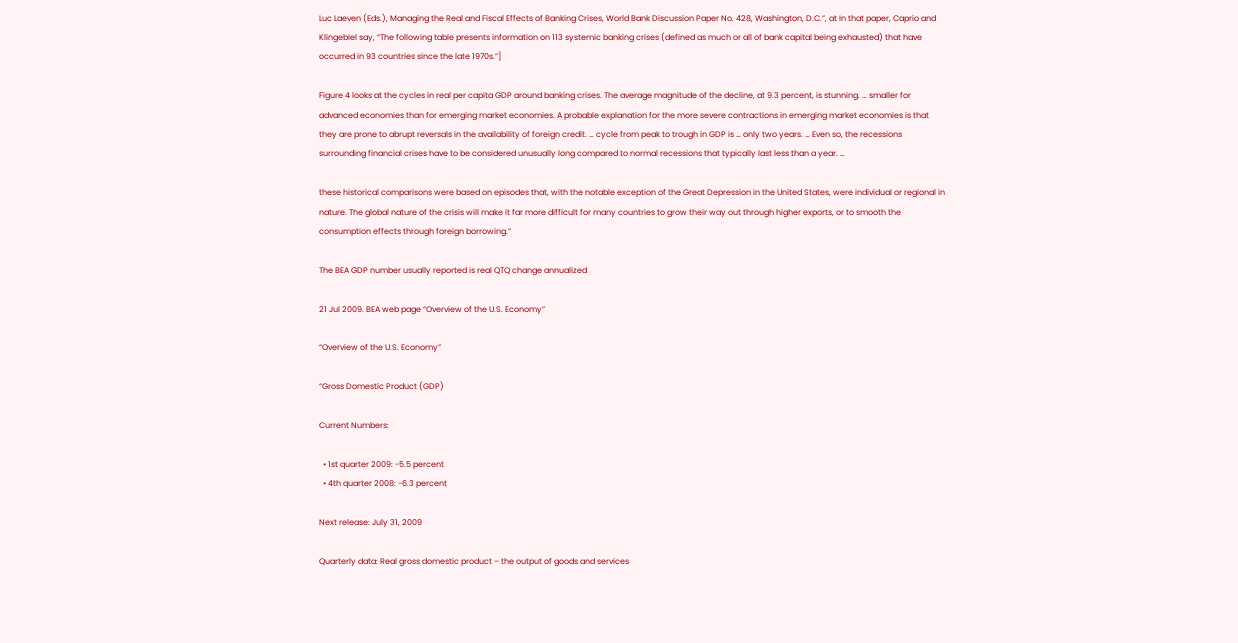Luc Laeven (Eds.), Managing the Real and Fiscal Effects of Banking Crises, World Bank Discussion Paper No. 428, Washington, D.C.”, at In that paper, Caprio and Klingebiel say, “The following table presents information on 113 systemic banking crises (defined as much or all of bank capital being exhausted) that have occurred in 93 countries since the late 1970s.”]

Figure 4 looks at the cycles in real per capita GDP around banking crises. The average magnitude of the decline, at 9.3 percent, is stunning. … smaller for advanced economies than for emerging market economies. A probable explanation for the more severe contractions in emerging market economies is that they are prone to abrupt reversals in the availability of foreign credit. … cycle from peak to trough in GDP is … only two years. … Even so, the recessions surrounding financial crises have to be considered unusually long compared to normal recessions that typically last less than a year. …

these historical comparisons were based on episodes that, with the notable exception of the Great Depression in the United States, were individual or regional in nature. The global nature of the crisis will make it far more difficult for many countries to grow their way out through higher exports, or to smooth the consumption effects through foreign borrowing.”

The BEA GDP number usually reported is real QTQ change annualized

21 Jul 2009. BEA web page “Overview of the U.S. Economy”

“Overview of the U.S. Economy”

“Gross Domestic Product (GDP)

Current Numbers:

  • 1st quarter 2009: -5.5 percent
  • 4th quarter 2008: -6.3 percent

Next release: July 31, 2009

Quarterly data: Real gross domestic product – the output of goods and services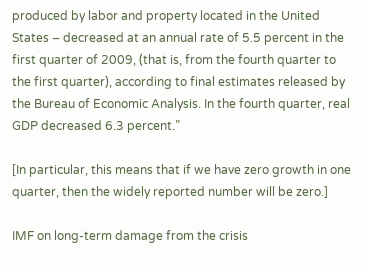produced by labor and property located in the United States – decreased at an annual rate of 5.5 percent in the first quarter of 2009, (that is, from the fourth quarter to the first quarter), according to final estimates released by the Bureau of Economic Analysis. In the fourth quarter, real GDP decreased 6.3 percent.”

[In particular, this means that if we have zero growth in one quarter, then the widely reported number will be zero.]

IMF on long-term damage from the crisis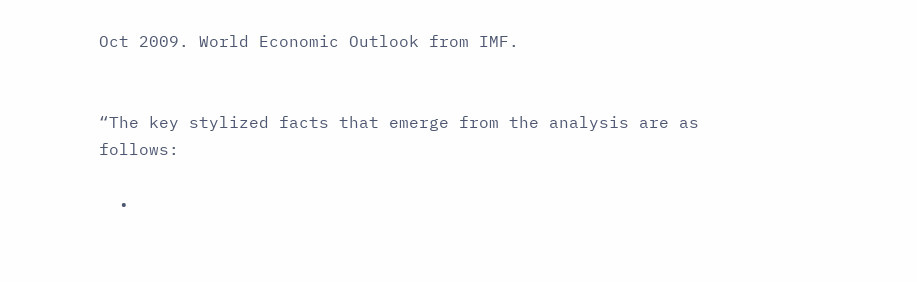Oct 2009. World Economic Outlook from IMF.


“The key stylized facts that emerge from the analysis are as follows:

  •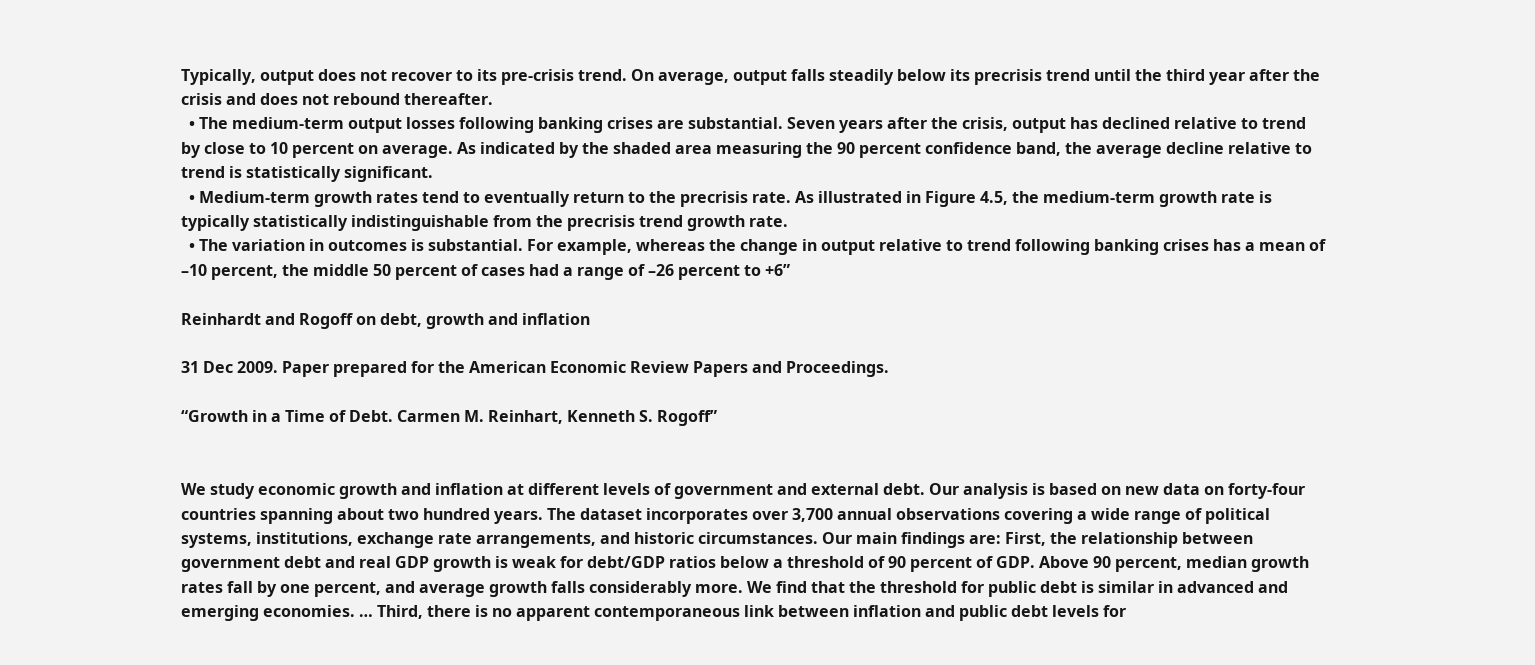Typically, output does not recover to its pre-crisis trend. On average, output falls steadily below its precrisis trend until the third year after the crisis and does not rebound thereafter.
  • The medium-term output losses following banking crises are substantial. Seven years after the crisis, output has declined relative to trend by close to 10 percent on average. As indicated by the shaded area measuring the 90 percent confidence band, the average decline relative to trend is statistically significant.
  • Medium-term growth rates tend to eventually return to the precrisis rate. As illustrated in Figure 4.5, the medium-term growth rate is typically statistically indistinguishable from the precrisis trend growth rate.
  • The variation in outcomes is substantial. For example, whereas the change in output relative to trend following banking crises has a mean of –10 percent, the middle 50 percent of cases had a range of –26 percent to +6”

Reinhardt and Rogoff on debt, growth and inflation

31 Dec 2009. Paper prepared for the American Economic Review Papers and Proceedings.

“Growth in a Time of Debt. Carmen M. Reinhart, Kenneth S. Rogoff”


We study economic growth and inflation at different levels of government and external debt. Our analysis is based on new data on forty-four countries spanning about two hundred years. The dataset incorporates over 3,700 annual observations covering a wide range of political systems, institutions, exchange rate arrangements, and historic circumstances. Our main findings are: First, the relationship between government debt and real GDP growth is weak for debt/GDP ratios below a threshold of 90 percent of GDP. Above 90 percent, median growth rates fall by one percent, and average growth falls considerably more. We find that the threshold for public debt is similar in advanced and emerging economies. … Third, there is no apparent contemporaneous link between inflation and public debt levels for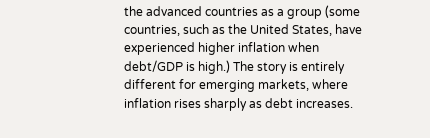the advanced countries as a group (some countries, such as the United States, have experienced higher inflation when debt/GDP is high.) The story is entirely different for emerging markets, where inflation rises sharply as debt increases.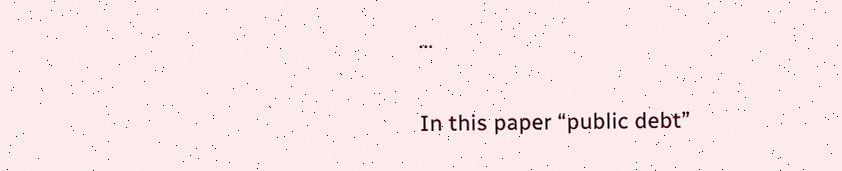…

In this paper “public debt”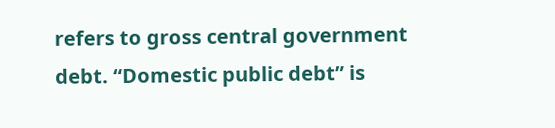refers to gross central government debt. “Domestic public debt” is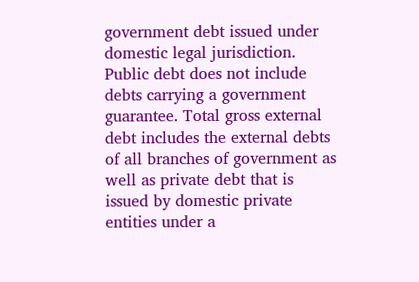government debt issued under domestic legal jurisdiction. Public debt does not include debts carrying a government guarantee. Total gross external debt includes the external debts of all branches of government as well as private debt that is issued by domestic private entities under a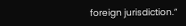foreign jurisdiction.”